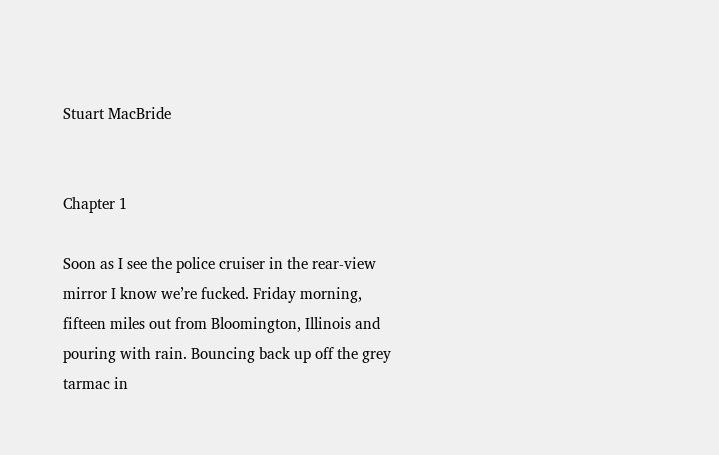Stuart MacBride


Chapter 1

Soon as I see the police cruiser in the rear-view mirror I know we’re fucked. Friday morning, fifteen miles out from Bloomington, Illinois and pouring with rain. Bouncing back up off the grey tarmac in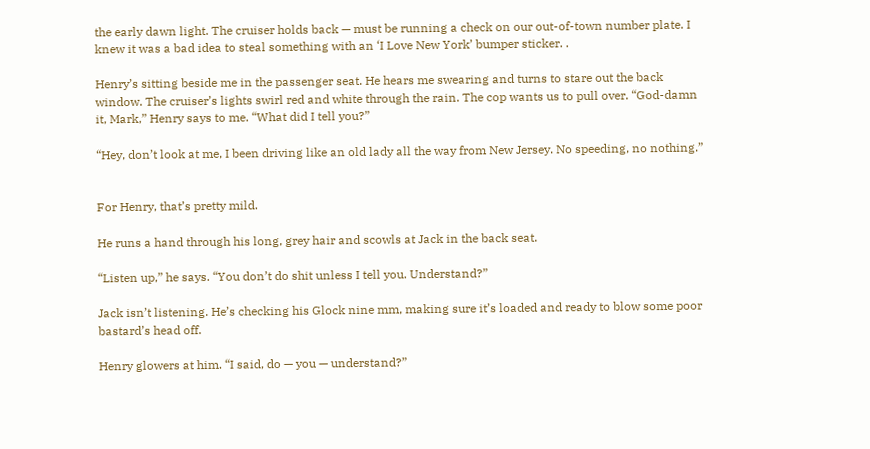the early dawn light. The cruiser holds back — must be running a check on our out-of-town number plate. I knew it was a bad idea to steal something with an ‘I Love New York’ bumper sticker. .

Henry’s sitting beside me in the passenger seat. He hears me swearing and turns to stare out the back window. The cruiser’s lights swirl red and white through the rain. The cop wants us to pull over. “God-damn it, Mark,” Henry says to me. “What did I tell you?”

“Hey, don’t look at me, I been driving like an old lady all the way from New Jersey. No speeding, no nothing.”


For Henry, that’s pretty mild.

He runs a hand through his long, grey hair and scowls at Jack in the back seat.

“Listen up,” he says. “You don’t do shit unless I tell you. Understand?”

Jack isn’t listening. He’s checking his Glock nine mm, making sure it’s loaded and ready to blow some poor bastard’s head off.

Henry glowers at him. “I said, do — you — understand?”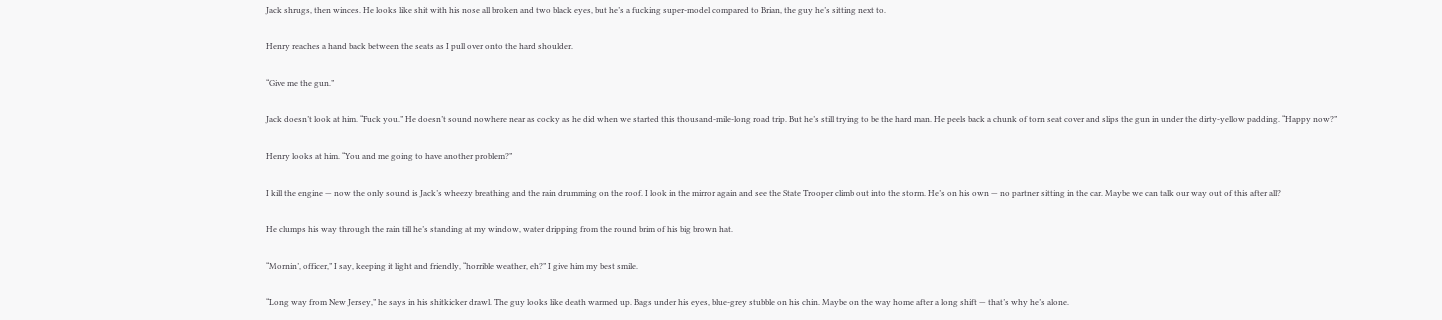Jack shrugs, then winces. He looks like shit with his nose all broken and two black eyes, but he’s a fucking super-model compared to Brian, the guy he’s sitting next to.

Henry reaches a hand back between the seats as I pull over onto the hard shoulder.

“Give me the gun.”

Jack doesn’t look at him. “Fuck you.” He doesn’t sound nowhere near as cocky as he did when we started this thousand-mile-long road trip. But he’s still trying to be the hard man. He peels back a chunk of torn seat cover and slips the gun in under the dirty-yellow padding. “Happy now?”

Henry looks at him. “You and me going to have another problem?”

I kill the engine — now the only sound is Jack’s wheezy breathing and the rain drumming on the roof. I look in the mirror again and see the State Trooper climb out into the storm. He’s on his own — no partner sitting in the car. Maybe we can talk our way out of this after all?

He clumps his way through the rain till he’s standing at my window, water dripping from the round brim of his big brown hat.

“Mornin’, officer,” I say, keeping it light and friendly, “horrible weather, eh?” I give him my best smile.

“Long way from New Jersey,” he says in his shitkicker drawl. The guy looks like death warmed up. Bags under his eyes, blue-grey stubble on his chin. Maybe on the way home after a long shift — that’s why he’s alone.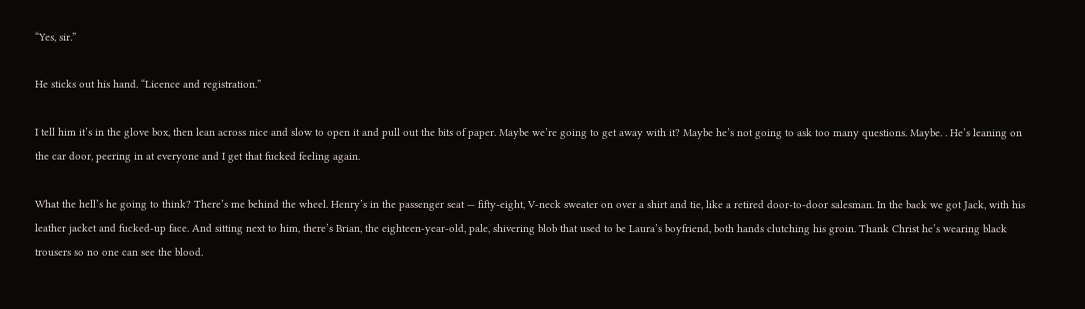“Yes, sir.”

He sticks out his hand. “Licence and registration.”

I tell him it’s in the glove box, then lean across nice and slow to open it and pull out the bits of paper. Maybe we’re going to get away with it? Maybe he’s not going to ask too many questions. Maybe. . He’s leaning on the car door, peering in at everyone and I get that fucked feeling again.

What the hell’s he going to think? There’s me behind the wheel. Henry’s in the passenger seat — fifty-eight, V-neck sweater on over a shirt and tie, like a retired door-to-door salesman. In the back we got Jack, with his leather jacket and fucked-up face. And sitting next to him, there’s Brian, the eighteen-year-old, pale, shivering blob that used to be Laura’s boyfriend, both hands clutching his groin. Thank Christ he’s wearing black trousers so no one can see the blood.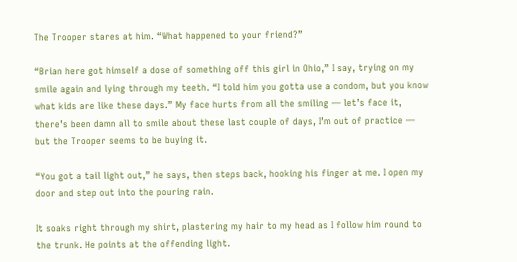The Trooper stares at him. “What happened to your friend?”

“Brian here got himself a dose of something off this girl in Ohio,” I say, trying on my smile again and lying through my teeth. “I told him you gotta use a condom, but you know what kids are like these days.” My face hurts from all the smiling — let’s face it, there’s been damn all to smile about these last couple of days, I’m out of practice — but the Trooper seems to be buying it.

“You got a tail light out,” he says, then steps back, hooking his finger at me. I open my door and step out into the pouring rain.

It soaks right through my shirt, plastering my hair to my head as I follow him round to the trunk. He points at the offending light.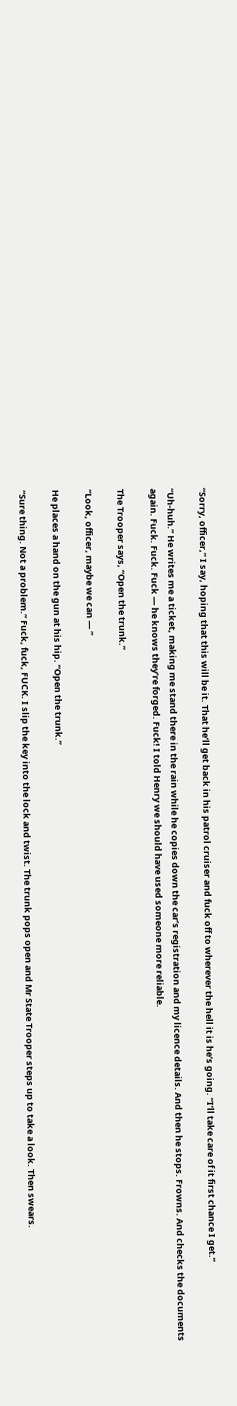“Sorry, officer,” I say, hoping that this will be it. That he’ll get back in his patrol cruiser and fuck off to wherever the hell it is he’s going. “I’ll take care of it first chance I get.”

“Uh-huh.” He writes me a ticket, making me stand there in the rain while he copies down the car’s registration and my licence details. And then he stops. Frowns. And checks the documents again. Fuck. Fuck. Fuck — he knows they’re forged. Fuck! I told Henry we should have used someone more reliable.

The Trooper says, “Open the trunk.”

“Look, officer, maybe we can — ”

He places a hand on the gun at his hip. “Open the trunk.”

“Sure thing. Not a problem.” Fuck, fuck, FUCK. I slip the key into the lock and twist. The trunk pops open and Mr State Trooper steps up to take a look. Then swears.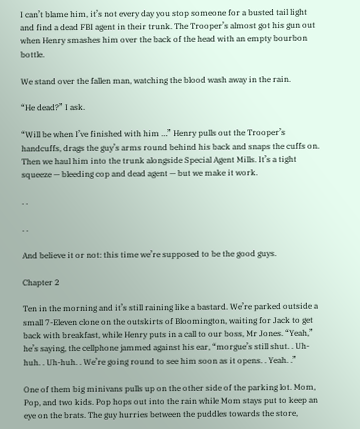I can’t blame him, it’s not every day you stop someone for a busted tail light and find a dead FBI agent in their trunk. The Trooper’s almost got his gun out when Henry smashes him over the back of the head with an empty bourbon bottle.

We stand over the fallen man, watching the blood wash away in the rain.

“He dead?” I ask.

“Will be when I’ve finished with him …” Henry pulls out the Trooper’s handcuffs, drags the guy’s arms round behind his back and snaps the cuffs on. Then we haul him into the trunk alongside Special Agent Mills. It’s a tight squeeze — bleeding cop and dead agent — but we make it work.

. .

. .

And believe it or not: this time we’re supposed to be the good guys.

Chapter 2

Ten in the morning and it’s still raining like a bastard. We’re parked outside a small 7-Eleven clone on the outskirts of Bloomington, waiting for Jack to get back with breakfast, while Henry puts in a call to our boss, Mr Jones. “Yeah,” he’s saying, the cellphone jammed against his ear, “morgue’s still shut. . Uh-huh. . Uh-huh. . We’re going round to see him soon as it opens. . Yeah. .”

One of them big minivans pulls up on the other side of the parking lot. Mom, Pop, and two kids. Pop hops out into the rain while Mom stays put to keep an eye on the brats. The guy hurries between the puddles towards the store,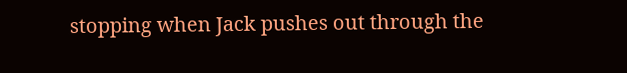stopping when Jack pushes out through the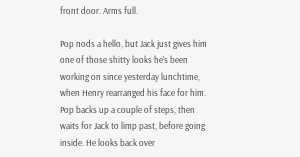front door. Arms full.

Pop nods a hello, but Jack just gives him one of those shitty looks he’s been working on since yesterday lunchtime, when Henry rearranged his face for him. Pop backs up a couple of steps, then waits for Jack to limp past, before going inside. He looks back over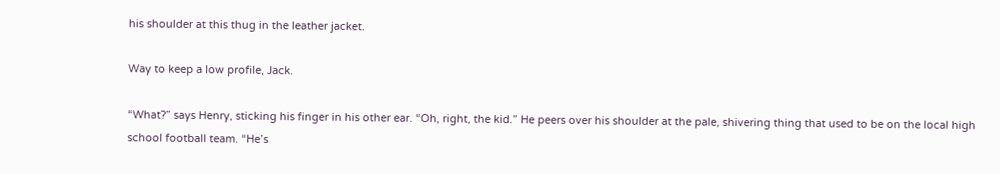his shoulder at this thug in the leather jacket.

Way to keep a low profile, Jack.

“What?” says Henry, sticking his finger in his other ear. “Oh, right, the kid.” He peers over his shoulder at the pale, shivering thing that used to be on the local high school football team. “He’s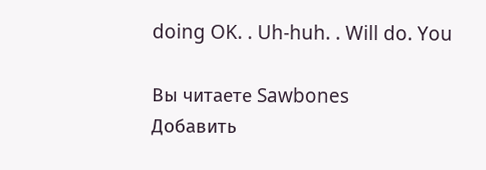doing OK. . Uh-huh. . Will do. You

Вы читаете Sawbones
Добавить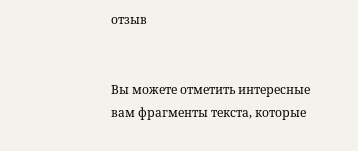отзыв


Вы можете отметить интересные вам фрагменты текста, которые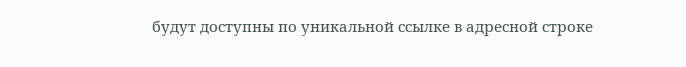будут доступны по уникальной ссылке в адресной строке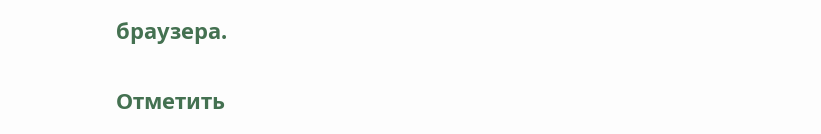браузера.

Отметить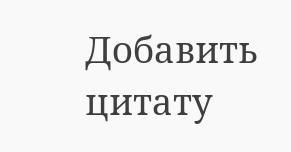Добавить цитату